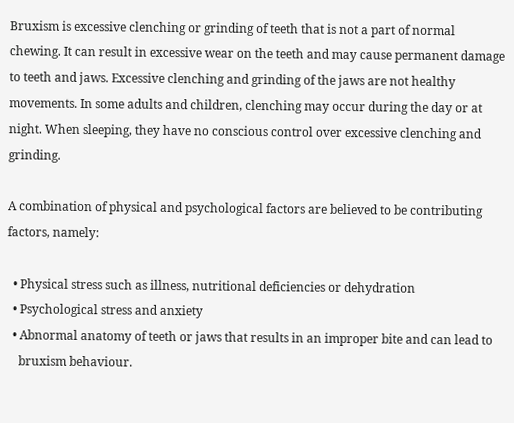Bruxism is excessive clenching or grinding of teeth that is not a part of normal chewing. It can result in excessive wear on the teeth and may cause permanent damage to teeth and jaws. Excessive clenching and grinding of the jaws are not healthy movements. In some adults and children, clenching may occur during the day or at night. When sleeping, they have no conscious control over excessive clenching and grinding.

A combination of physical and psychological factors are believed to be contributing
factors, namely:

  • Physical stress such as illness, nutritional deficiencies or dehydration
  • Psychological stress and anxiety
  • Abnormal anatomy of teeth or jaws that results in an improper bite and can lead to
    bruxism behaviour.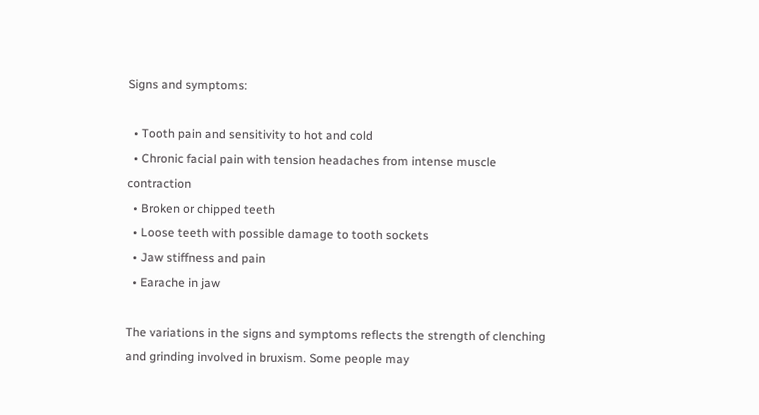Signs and symptoms:

  • Tooth pain and sensitivity to hot and cold
  • Chronic facial pain with tension headaches from intense muscle contraction
  • Broken or chipped teeth
  • Loose teeth with possible damage to tooth sockets
  • Jaw stiffness and pain
  • Earache in jaw

The variations in the signs and symptoms reflects the strength of clenching and grinding involved in bruxism. Some people may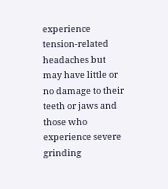experience tension-related headaches but may have little or no damage to their teeth or jaws and those who experience severe grinding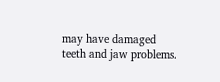may have damaged teeth and jaw problems.